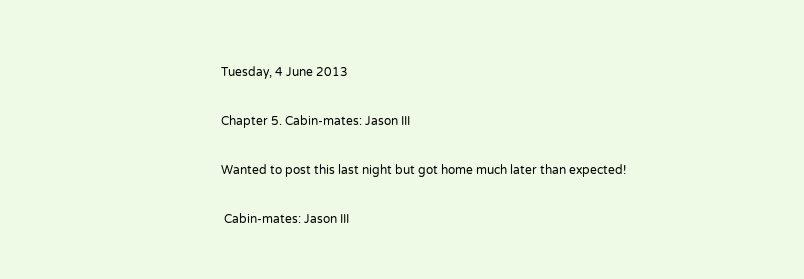Tuesday, 4 June 2013

Chapter 5. Cabin-mates: Jason III

Wanted to post this last night but got home much later than expected!

 Cabin-mates: Jason III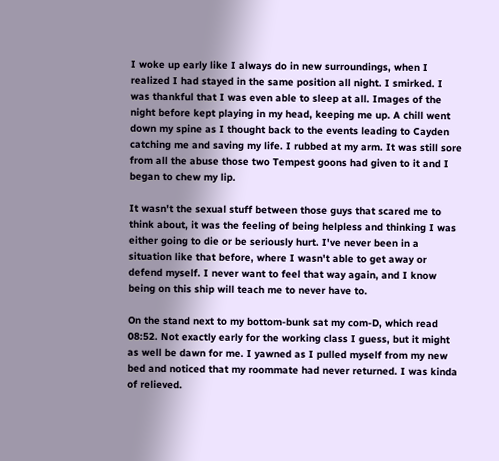I woke up early like I always do in new surroundings, when I realized I had stayed in the same position all night. I smirked. I was thankful that I was even able to sleep at all. Images of the night before kept playing in my head, keeping me up. A chill went down my spine as I thought back to the events leading to Cayden catching me and saving my life. I rubbed at my arm. It was still sore from all the abuse those two Tempest goons had given to it and I began to chew my lip.

It wasn't the sexual stuff between those guys that scared me to think about, it was the feeling of being helpless and thinking I was either going to die or be seriously hurt. I've never been in a situation like that before, where I wasn't able to get away or defend myself. I never want to feel that way again, and I know being on this ship will teach me to never have to.

On the stand next to my bottom-bunk sat my com-D, which read 08:52. Not exactly early for the working class I guess, but it might as well be dawn for me. I yawned as I pulled myself from my new bed and noticed that my roommate had never returned. I was kinda of relieved.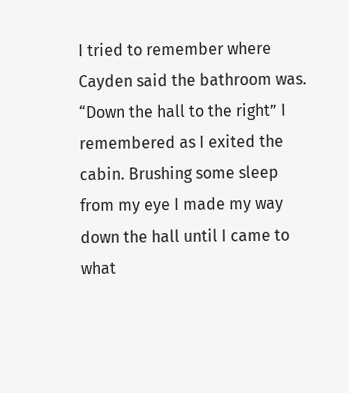I tried to remember where Cayden said the bathroom was. “Down the hall to the right” I remembered as I exited the cabin. Brushing some sleep from my eye I made my way down the hall until I came to what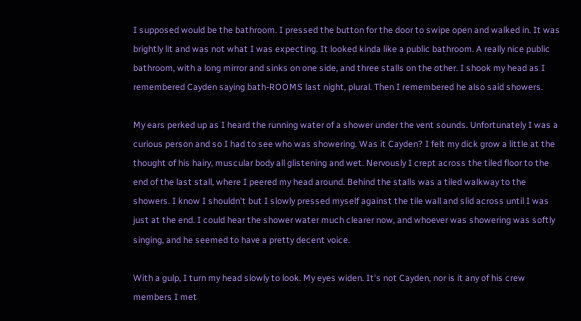I supposed would be the bathroom. I pressed the button for the door to swipe open and walked in. It was brightly lit and was not what I was expecting. It looked kinda like a public bathroom. A really nice public bathroom, with a long mirror and sinks on one side, and three stalls on the other. I shook my head as I remembered Cayden saying bath-ROOMS last night, plural. Then I remembered he also said showers.

My ears perked up as I heard the running water of a shower under the vent sounds. Unfortunately I was a curious person and so I had to see who was showering. Was it Cayden? I felt my dick grow a little at the thought of his hairy, muscular body all glistening and wet. Nervously I crept across the tiled floor to the end of the last stall, where I peered my head around. Behind the stalls was a tiled walkway to the showers. I know I shouldn't but I slowly pressed myself against the tile wall and slid across until I was just at the end. I could hear the shower water much clearer now, and whoever was showering was softly singing, and he seemed to have a pretty decent voice.

With a gulp, I turn my head slowly to look. My eyes widen. It's not Cayden, nor is it any of his crew members I met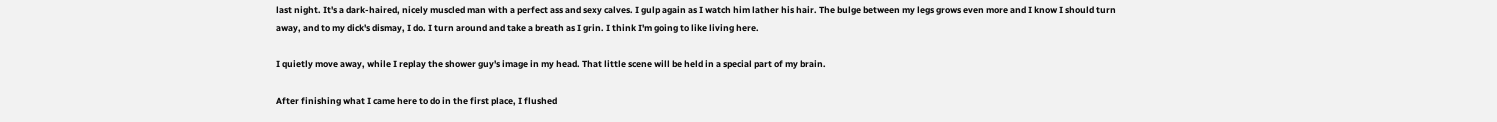last night. It's a dark-haired, nicely muscled man with a perfect ass and sexy calves. I gulp again as I watch him lather his hair. The bulge between my legs grows even more and I know I should turn away, and to my dick's dismay, I do. I turn around and take a breath as I grin. I think I'm going to like living here.

I quietly move away, while I replay the shower guy's image in my head. That little scene will be held in a special part of my brain.

After finishing what I came here to do in the first place, I flushed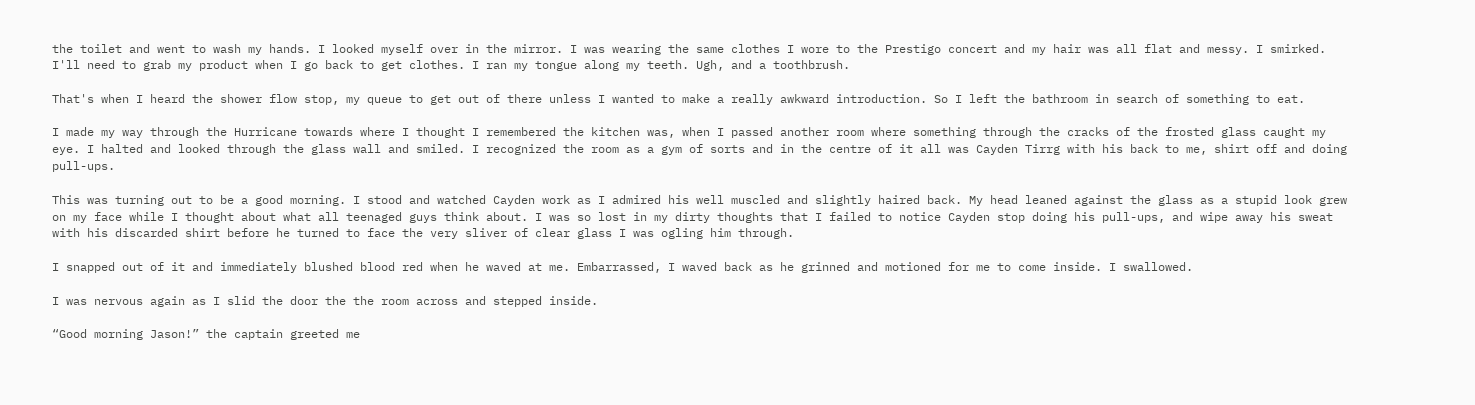the toilet and went to wash my hands. I looked myself over in the mirror. I was wearing the same clothes I wore to the Prestigo concert and my hair was all flat and messy. I smirked. I'll need to grab my product when I go back to get clothes. I ran my tongue along my teeth. Ugh, and a toothbrush.

That's when I heard the shower flow stop, my queue to get out of there unless I wanted to make a really awkward introduction. So I left the bathroom in search of something to eat.

I made my way through the Hurricane towards where I thought I remembered the kitchen was, when I passed another room where something through the cracks of the frosted glass caught my eye. I halted and looked through the glass wall and smiled. I recognized the room as a gym of sorts and in the centre of it all was Cayden Tirrg with his back to me, shirt off and doing pull-ups.

This was turning out to be a good morning. I stood and watched Cayden work as I admired his well muscled and slightly haired back. My head leaned against the glass as a stupid look grew on my face while I thought about what all teenaged guys think about. I was so lost in my dirty thoughts that I failed to notice Cayden stop doing his pull-ups, and wipe away his sweat with his discarded shirt before he turned to face the very sliver of clear glass I was ogling him through.

I snapped out of it and immediately blushed blood red when he waved at me. Embarrassed, I waved back as he grinned and motioned for me to come inside. I swallowed.

I was nervous again as I slid the door the the room across and stepped inside.

“Good morning Jason!” the captain greeted me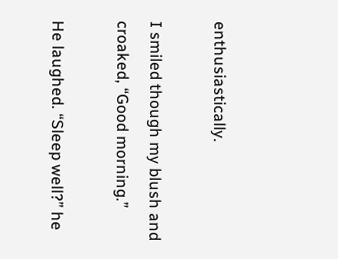enthusiastically.

I smiled though my blush and croaked, “Good morning.”

He laughed. “Sleep well?” he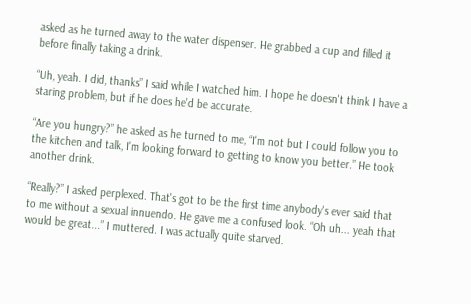asked as he turned away to the water dispenser. He grabbed a cup and filled it before finally taking a drink.

“Uh, yeah. I did, thanks” I said while I watched him. I hope he doesn't think I have a staring problem, but if he does he'd be accurate.

“Are you hungry?” he asked as he turned to me, “I'm not but I could follow you to the kitchen and talk, I'm looking forward to getting to know you better.” He took another drink.

“Really?” I asked perplexed. That's got to be the first time anybody's ever said that to me without a sexual innuendo. He gave me a confused look. “Oh uh... yeah that would be great...” I muttered. I was actually quite starved.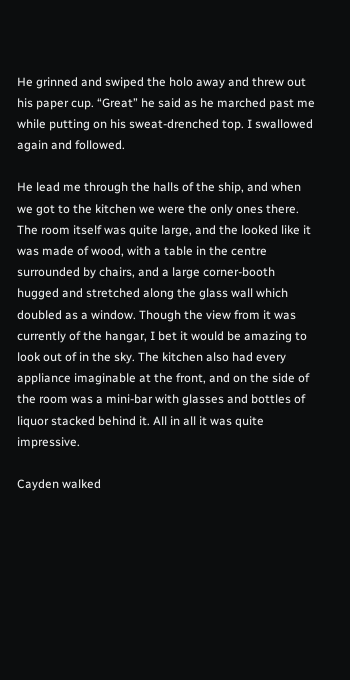He grinned and swiped the holo away and threw out his paper cup. “Great” he said as he marched past me while putting on his sweat-drenched top. I swallowed again and followed.

He lead me through the halls of the ship, and when we got to the kitchen we were the only ones there. The room itself was quite large, and the looked like it was made of wood, with a table in the centre surrounded by chairs, and a large corner-booth hugged and stretched along the glass wall which doubled as a window. Though the view from it was currently of the hangar, I bet it would be amazing to look out of in the sky. The kitchen also had every appliance imaginable at the front, and on the side of the room was a mini-bar with glasses and bottles of liquor stacked behind it. All in all it was quite impressive.

Cayden walked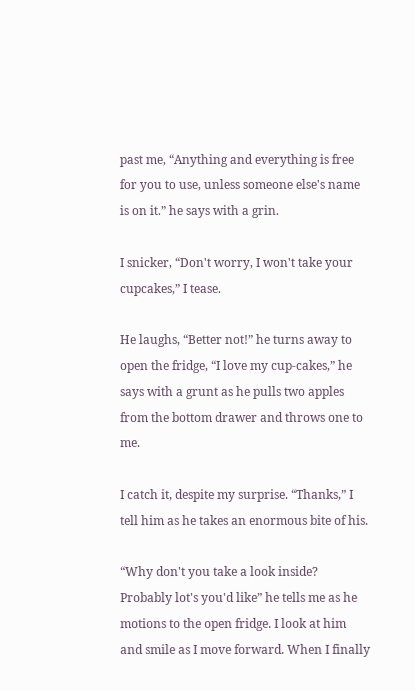past me, “Anything and everything is free for you to use, unless someone else's name is on it.” he says with a grin.

I snicker, “Don't worry, I won't take your cupcakes,” I tease.

He laughs, “Better not!” he turns away to open the fridge, “I love my cup-cakes,” he says with a grunt as he pulls two apples from the bottom drawer and throws one to me.

I catch it, despite my surprise. “Thanks,” I tell him as he takes an enormous bite of his.

“Why don't you take a look inside? Probably lot's you'd like” he tells me as he motions to the open fridge. I look at him and smile as I move forward. When I finally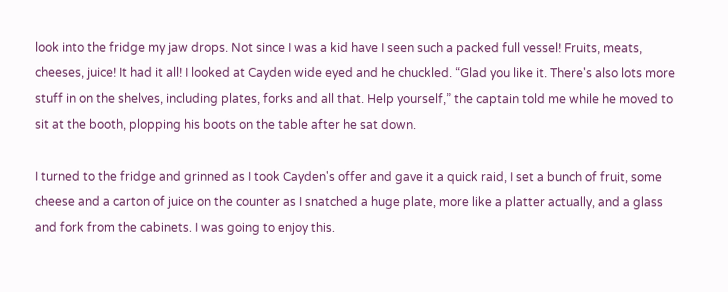look into the fridge my jaw drops. Not since I was a kid have I seen such a packed full vessel! Fruits, meats, cheeses, juice! It had it all! I looked at Cayden wide eyed and he chuckled. “Glad you like it. There's also lots more stuff in on the shelves, including plates, forks and all that. Help yourself,” the captain told me while he moved to sit at the booth, plopping his boots on the table after he sat down.

I turned to the fridge and grinned as I took Cayden's offer and gave it a quick raid, I set a bunch of fruit, some cheese and a carton of juice on the counter as I snatched a huge plate, more like a platter actually, and a glass and fork from the cabinets. I was going to enjoy this.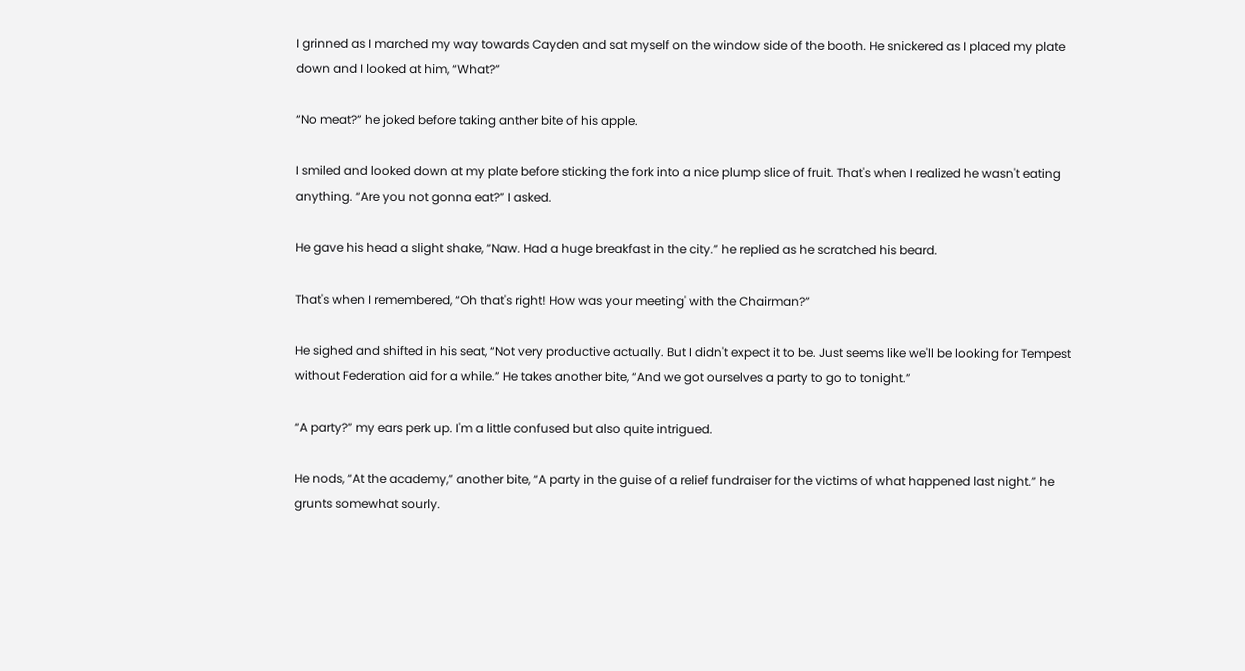I grinned as I marched my way towards Cayden and sat myself on the window side of the booth. He snickered as I placed my plate down and I looked at him, “What?”

“No meat?” he joked before taking anther bite of his apple.

I smiled and looked down at my plate before sticking the fork into a nice plump slice of fruit. That's when I realized he wasn't eating anything. “Are you not gonna eat?” I asked.

He gave his head a slight shake, “Naw. Had a huge breakfast in the city.” he replied as he scratched his beard.

That's when I remembered, “Oh that's right! How was your meeting' with the Chairman?”

He sighed and shifted in his seat, “Not very productive actually. But I didn't expect it to be. Just seems like we'll be looking for Tempest without Federation aid for a while.” He takes another bite, “And we got ourselves a party to go to tonight.”

“A party?” my ears perk up. I'm a little confused but also quite intrigued.

He nods, “At the academy,” another bite, “A party in the guise of a relief fundraiser for the victims of what happened last night.” he grunts somewhat sourly.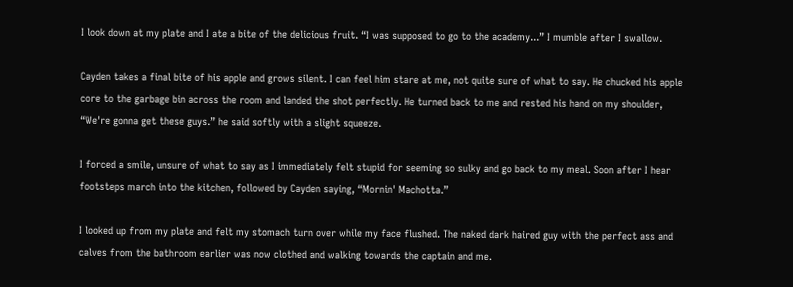I look down at my plate and I ate a bite of the delicious fruit. “I was supposed to go to the academy...” I mumble after I swallow.

Cayden takes a final bite of his apple and grows silent. I can feel him stare at me, not quite sure of what to say. He chucked his apple core to the garbage bin across the room and landed the shot perfectly. He turned back to me and rested his hand on my shoulder, “We're gonna get these guys.” he said softly with a slight squeeze.

I forced a smile, unsure of what to say as I immediately felt stupid for seeming so sulky and go back to my meal. Soon after I hear footsteps march into the kitchen, followed by Cayden saying, “Mornin' Machotta.”

I looked up from my plate and felt my stomach turn over while my face flushed. The naked dark haired guy with the perfect ass and calves from the bathroom earlier was now clothed and walking towards the captain and me.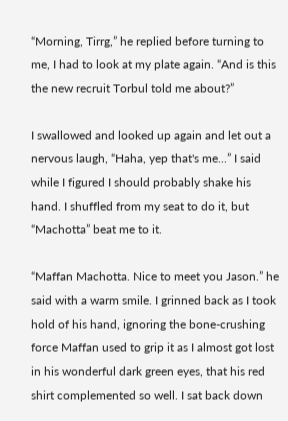“Morning, Tirrg,” he replied before turning to me, I had to look at my plate again. “And is this the new recruit Torbul told me about?”

I swallowed and looked up again and let out a nervous laugh, “Haha, yep that's me...” I said while I figured I should probably shake his hand. I shuffled from my seat to do it, but “Machotta” beat me to it.

“Maffan Machotta. Nice to meet you Jason.” he said with a warm smile. I grinned back as I took hold of his hand, ignoring the bone-crushing force Maffan used to grip it as I almost got lost in his wonderful dark green eyes, that his red shirt complemented so well. I sat back down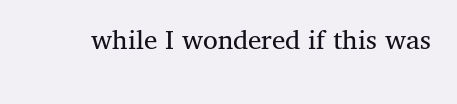while I wondered if this was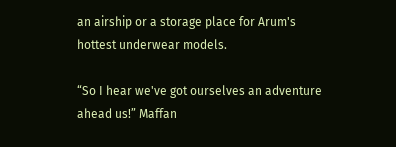an airship or a storage place for Arum's hottest underwear models.

“So I hear we've got ourselves an adventure ahead us!” Maffan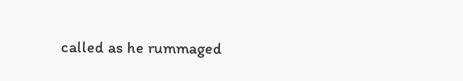called as he rummaged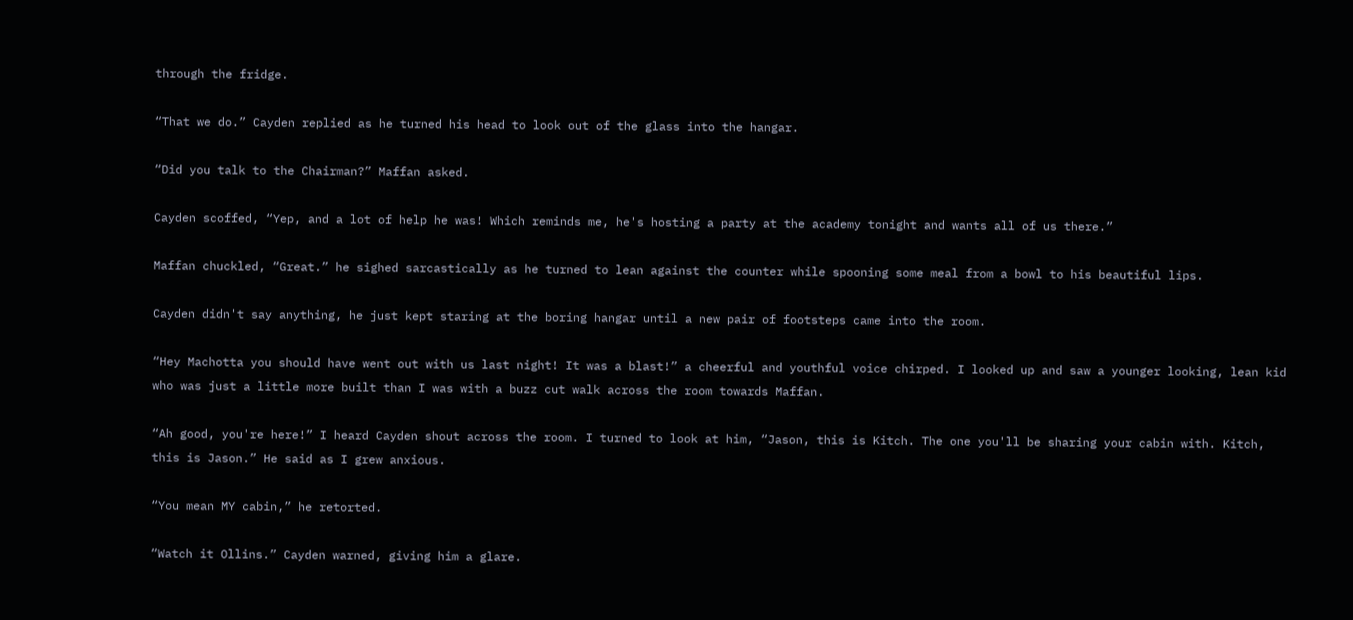through the fridge.

“That we do.” Cayden replied as he turned his head to look out of the glass into the hangar.

“Did you talk to the Chairman?” Maffan asked.

Cayden scoffed, “Yep, and a lot of help he was! Which reminds me, he's hosting a party at the academy tonight and wants all of us there.”

Maffan chuckled, “Great.” he sighed sarcastically as he turned to lean against the counter while spooning some meal from a bowl to his beautiful lips.

Cayden didn't say anything, he just kept staring at the boring hangar until a new pair of footsteps came into the room.

“Hey Machotta you should have went out with us last night! It was a blast!” a cheerful and youthful voice chirped. I looked up and saw a younger looking, lean kid who was just a little more built than I was with a buzz cut walk across the room towards Maffan.

“Ah good, you're here!” I heard Cayden shout across the room. I turned to look at him, “Jason, this is Kitch. The one you'll be sharing your cabin with. Kitch, this is Jason.” He said as I grew anxious.

“You mean MY cabin,” he retorted.

“Watch it Ollins.” Cayden warned, giving him a glare.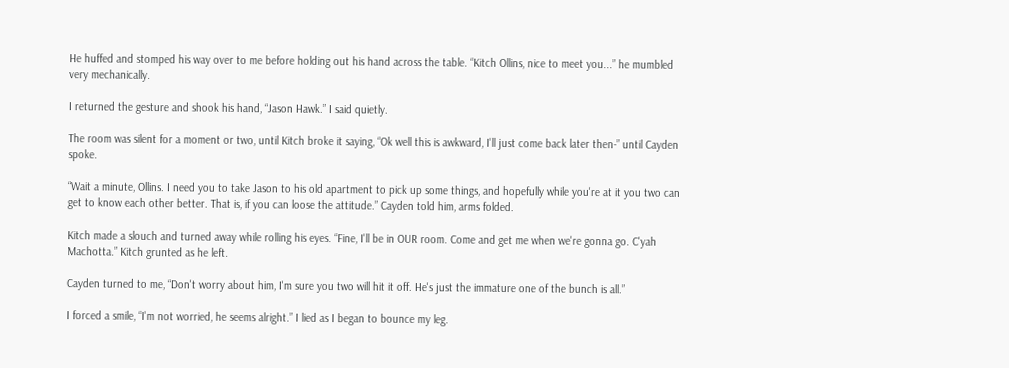He huffed and stomped his way over to me before holding out his hand across the table. “Kitch Ollins, nice to meet you...” he mumbled very mechanically.

I returned the gesture and shook his hand, “Jason Hawk.” I said quietly.

The room was silent for a moment or two, until Kitch broke it saying, “Ok well this is awkward, I'll just come back later then-” until Cayden spoke.

“Wait a minute, Ollins. I need you to take Jason to his old apartment to pick up some things, and hopefully while you're at it you two can get to know each other better. That is, if you can loose the attitude.” Cayden told him, arms folded.

Kitch made a slouch and turned away while rolling his eyes. “Fine, I'll be in OUR room. Come and get me when we're gonna go. C'yah Machotta.” Kitch grunted as he left.

Cayden turned to me, “Don't worry about him, I'm sure you two will hit it off. He's just the immature one of the bunch is all.”

I forced a smile, “I'm not worried, he seems alright.” I lied as I began to bounce my leg.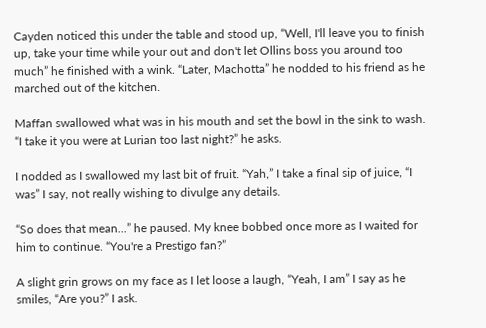Cayden noticed this under the table and stood up, “Well, I'll leave you to finish up, take your time while your out and don't let Ollins boss you around too much” he finished with a wink. “Later, Machotta” he nodded to his friend as he marched out of the kitchen.

Maffan swallowed what was in his mouth and set the bowl in the sink to wash. “I take it you were at Lurian too last night?” he asks.

I nodded as I swallowed my last bit of fruit. “Yah,” I take a final sip of juice, “I was” I say, not really wishing to divulge any details.

“So does that mean...” he paused. My knee bobbed once more as I waited for him to continue. “You're a Prestigo fan?”

A slight grin grows on my face as I let loose a laugh, “Yeah, I am” I say as he smiles, “Are you?” I ask.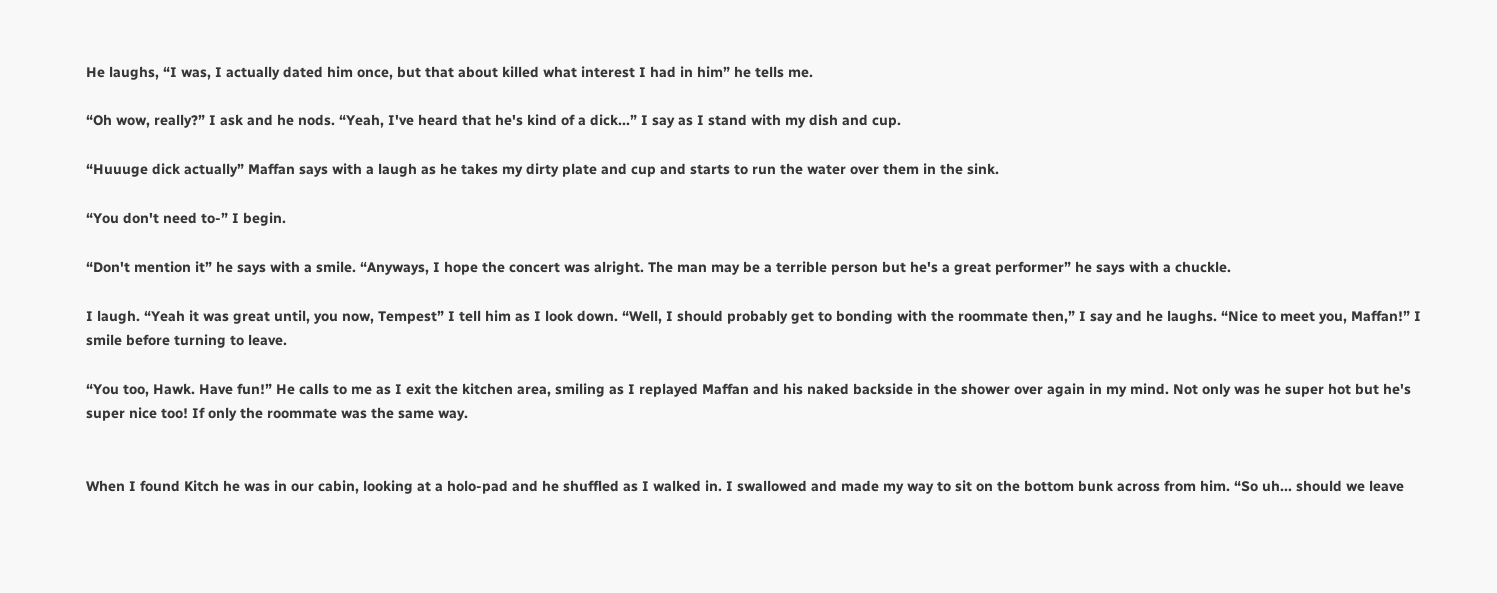He laughs, “I was, I actually dated him once, but that about killed what interest I had in him” he tells me.

“Oh wow, really?” I ask and he nods. “Yeah, I've heard that he's kind of a dick...” I say as I stand with my dish and cup.

“Huuuge dick actually” Maffan says with a laugh as he takes my dirty plate and cup and starts to run the water over them in the sink.

“You don't need to-” I begin.

“Don't mention it” he says with a smile. “Anyways, I hope the concert was alright. The man may be a terrible person but he's a great performer” he says with a chuckle.

I laugh. “Yeah it was great until, you now, Tempest” I tell him as I look down. “Well, I should probably get to bonding with the roommate then,” I say and he laughs. “Nice to meet you, Maffan!” I smile before turning to leave.

“You too, Hawk. Have fun!” He calls to me as I exit the kitchen area, smiling as I replayed Maffan and his naked backside in the shower over again in my mind. Not only was he super hot but he's super nice too! If only the roommate was the same way.


When I found Kitch he was in our cabin, looking at a holo-pad and he shuffled as I walked in. I swallowed and made my way to sit on the bottom bunk across from him. “So uh... should we leave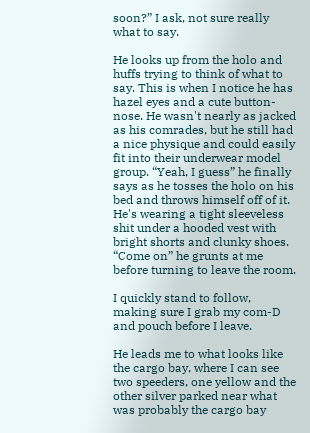soon?” I ask, not sure really what to say.

He looks up from the holo and huffs trying to think of what to say. This is when I notice he has hazel eyes and a cute button-nose. He wasn't nearly as jacked as his comrades, but he still had a nice physique and could easily fit into their underwear model group. “Yeah, I guess” he finally says as he tosses the holo on his bed and throws himself off of it. He's wearing a tight sleeveless shit under a hooded vest with bright shorts and clunky shoes. “Come on” he grunts at me before turning to leave the room.

I quickly stand to follow, making sure I grab my com-D and pouch before I leave.

He leads me to what looks like the cargo bay, where I can see two speeders, one yellow and the other silver parked near what was probably the cargo bay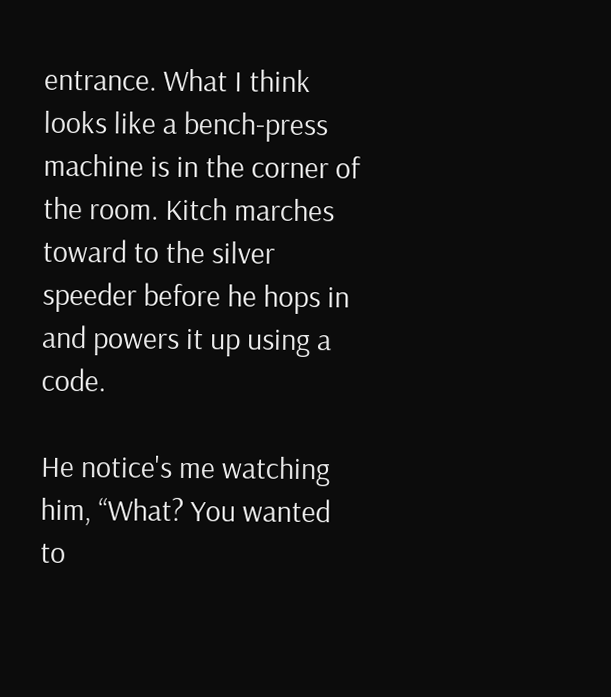entrance. What I think looks like a bench-press machine is in the corner of the room. Kitch marches toward to the silver speeder before he hops in and powers it up using a code.

He notice's me watching him, “What? You wanted to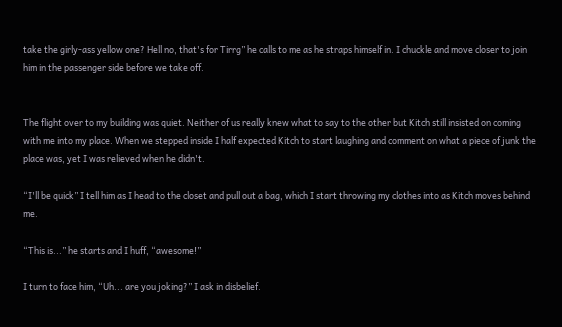take the girly-ass yellow one? Hell no, that's for Tirrg” he calls to me as he straps himself in. I chuckle and move closer to join him in the passenger side before we take off.


The flight over to my building was quiet. Neither of us really knew what to say to the other but Kitch still insisted on coming with me into my place. When we stepped inside I half expected Kitch to start laughing and comment on what a piece of junk the place was, yet I was relieved when he didn't.

“I'll be quick” I tell him as I head to the closet and pull out a bag, which I start throwing my clothes into as Kitch moves behind me.

“This is...” he starts and I huff, “awesome!”

I turn to face him, “Uh... are you joking?” I ask in disbelief.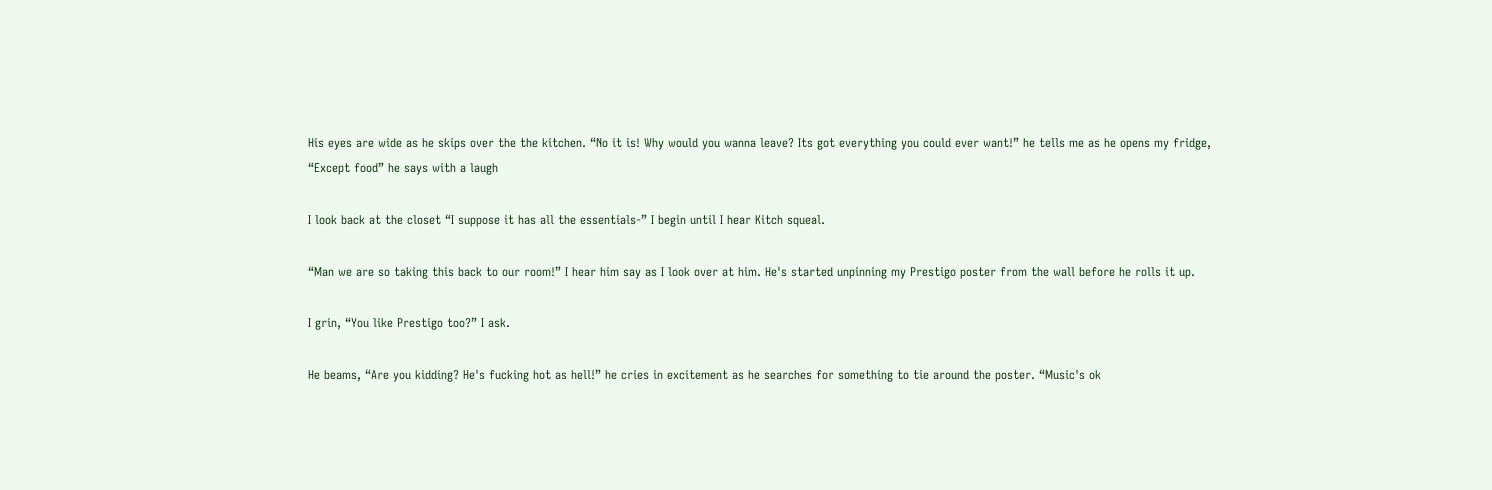His eyes are wide as he skips over the the kitchen. “No it is! Why would you wanna leave? Its got everything you could ever want!” he tells me as he opens my fridge, “Except food” he says with a laugh

I look back at the closet “I suppose it has all the essentials-” I begin until I hear Kitch squeal.

“Man we are so taking this back to our room!” I hear him say as I look over at him. He's started unpinning my Prestigo poster from the wall before he rolls it up.

I grin, “You like Prestigo too?” I ask.

He beams, “Are you kidding? He's fucking hot as hell!” he cries in excitement as he searches for something to tie around the poster. “Music's ok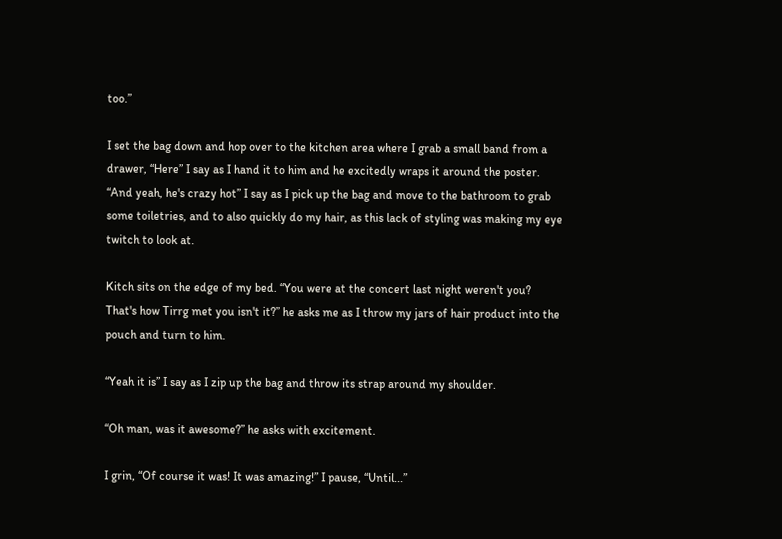too.”

I set the bag down and hop over to the kitchen area where I grab a small band from a drawer, “Here” I say as I hand it to him and he excitedly wraps it around the poster. “And yeah, he's crazy hot” I say as I pick up the bag and move to the bathroom to grab some toiletries, and to also quickly do my hair, as this lack of styling was making my eye twitch to look at.

Kitch sits on the edge of my bed. “You were at the concert last night weren't you? That's how Tirrg met you isn't it?” he asks me as I throw my jars of hair product into the pouch and turn to him.

“Yeah it is” I say as I zip up the bag and throw its strap around my shoulder.

“Oh man, was it awesome?” he asks with excitement.

I grin, “Of course it was! It was amazing!” I pause, “Until...”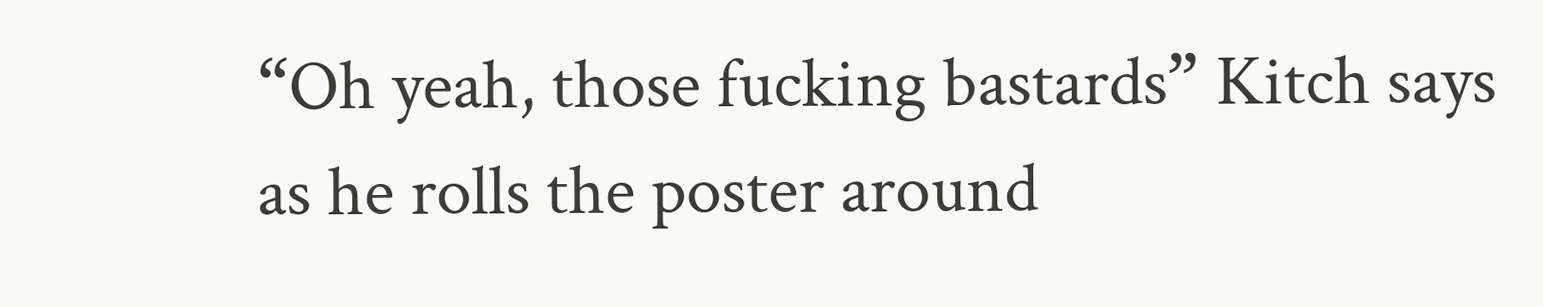“Oh yeah, those fucking bastards” Kitch says as he rolls the poster around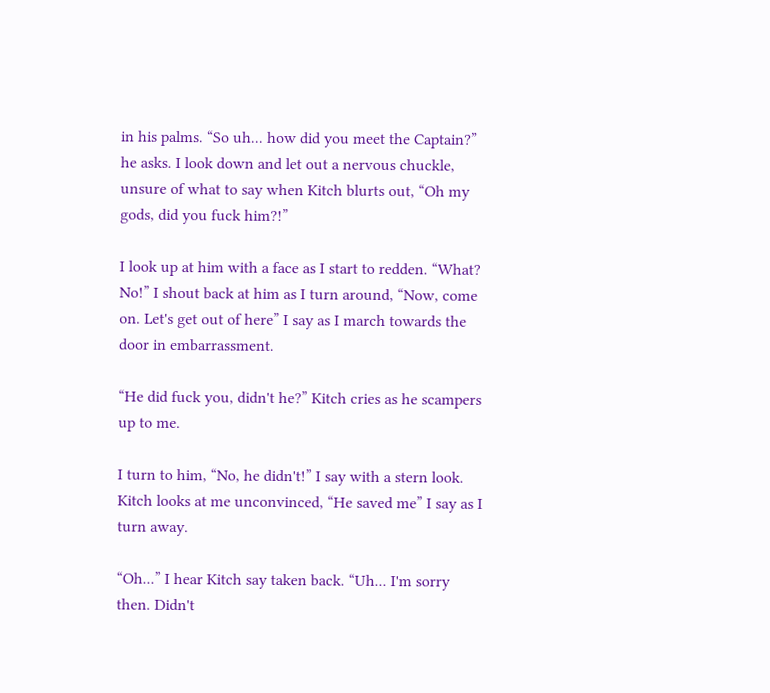in his palms. “So uh... how did you meet the Captain?” he asks. I look down and let out a nervous chuckle, unsure of what to say when Kitch blurts out, “Oh my gods, did you fuck him?!”

I look up at him with a face as I start to redden. “What? No!” I shout back at him as I turn around, “Now, come on. Let's get out of here” I say as I march towards the door in embarrassment.

“He did fuck you, didn't he?” Kitch cries as he scampers up to me.

I turn to him, “No, he didn't!” I say with a stern look. Kitch looks at me unconvinced, “He saved me” I say as I turn away.

“Oh...” I hear Kitch say taken back. “Uh... I'm sorry then. Didn't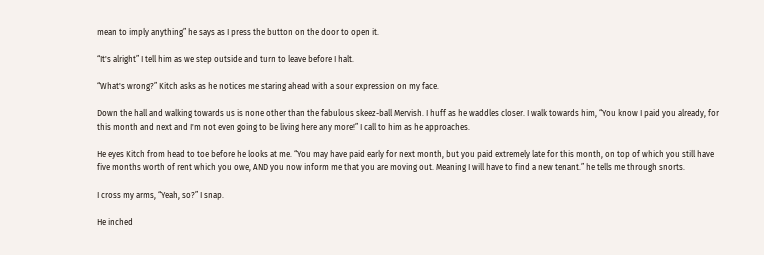mean to imply anything” he says as I press the button on the door to open it.

“It's alright” I tell him as we step outside and turn to leave before I halt.

“What's wrong?” Kitch asks as he notices me staring ahead with a sour expression on my face.

Down the hall and walking towards us is none other than the fabulous skeez-ball Mervish. I huff as he waddles closer. I walk towards him, “You know I paid you already, for this month and next and I'm not even going to be living here any more!” I call to him as he approaches.

He eyes Kitch from head to toe before he looks at me. “You may have paid early for next month, but you paid extremely late for this month, on top of which you still have five months worth of rent which you owe, AND you now inform me that you are moving out. Meaning I will have to find a new tenant.” he tells me through snorts.

I cross my arms, “Yeah, so?” I snap.

He inched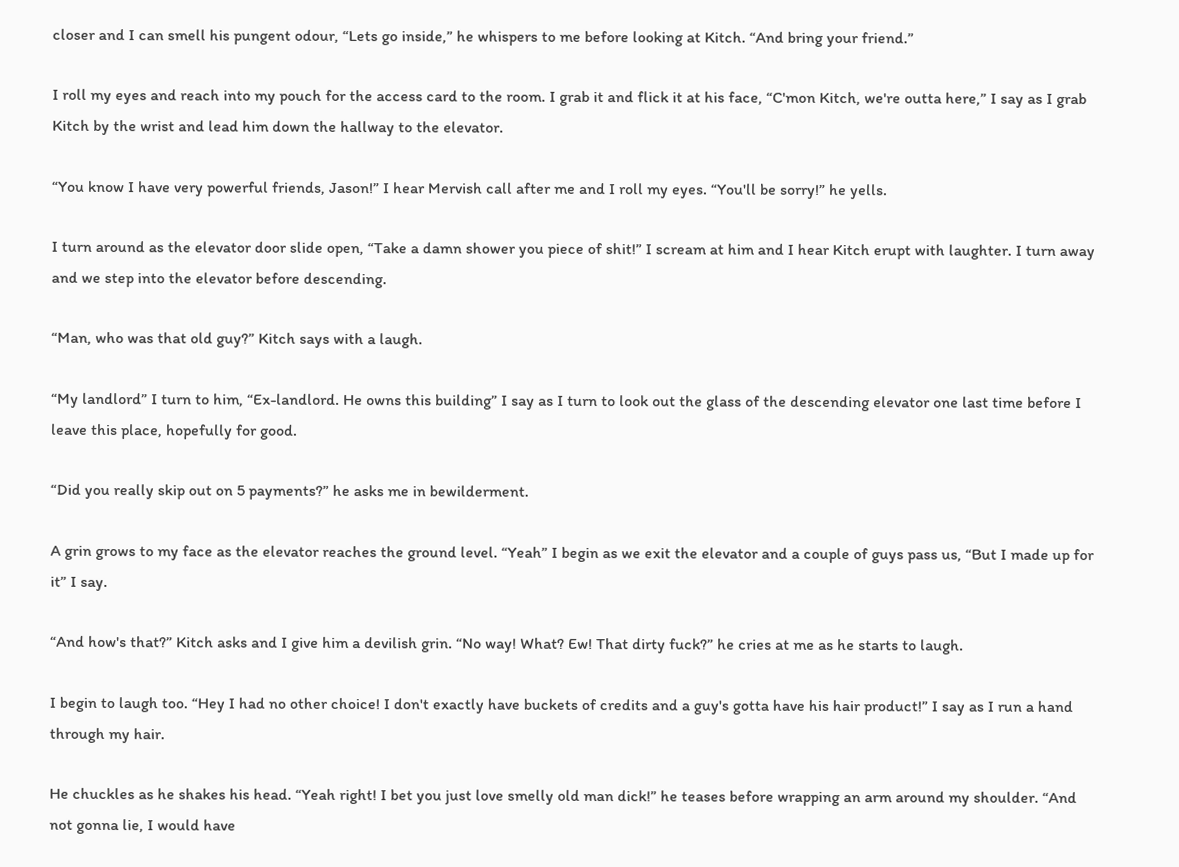closer and I can smell his pungent odour, “Lets go inside,” he whispers to me before looking at Kitch. “And bring your friend.”

I roll my eyes and reach into my pouch for the access card to the room. I grab it and flick it at his face, “C'mon Kitch, we're outta here,” I say as I grab Kitch by the wrist and lead him down the hallway to the elevator.

“You know I have very powerful friends, Jason!” I hear Mervish call after me and I roll my eyes. “You'll be sorry!” he yells.

I turn around as the elevator door slide open, “Take a damn shower you piece of shit!” I scream at him and I hear Kitch erupt with laughter. I turn away and we step into the elevator before descending.

“Man, who was that old guy?” Kitch says with a laugh.

“My landlord” I turn to him, “Ex-landlord. He owns this building” I say as I turn to look out the glass of the descending elevator one last time before I leave this place, hopefully for good.

“Did you really skip out on 5 payments?” he asks me in bewilderment.

A grin grows to my face as the elevator reaches the ground level. “Yeah” I begin as we exit the elevator and a couple of guys pass us, “But I made up for it” I say.

“And how's that?” Kitch asks and I give him a devilish grin. “No way! What? Ew! That dirty fuck?” he cries at me as he starts to laugh.

I begin to laugh too. “Hey I had no other choice! I don't exactly have buckets of credits and a guy's gotta have his hair product!” I say as I run a hand through my hair.

He chuckles as he shakes his head. “Yeah right! I bet you just love smelly old man dick!” he teases before wrapping an arm around my shoulder. “And not gonna lie, I would have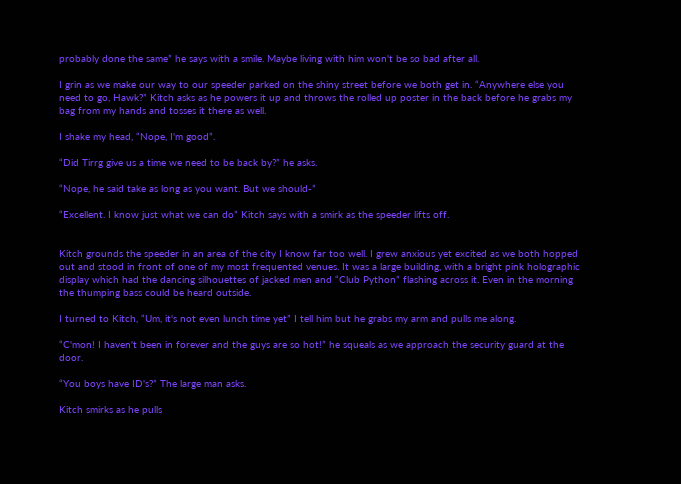probably done the same” he says with a smile. Maybe living with him won't be so bad after all.

I grin as we make our way to our speeder parked on the shiny street before we both get in. “Anywhere else you need to go, Hawk?” Kitch asks as he powers it up and throws the rolled up poster in the back before he grabs my bag from my hands and tosses it there as well.

I shake my head, “Nope, I'm good”.

“Did Tirrg give us a time we need to be back by?” he asks.

“Nope, he said take as long as you want. But we should-”

“Excellent. I know just what we can do” Kitch says with a smirk as the speeder lifts off.


Kitch grounds the speeder in an area of the city I know far too well. I grew anxious yet excited as we both hopped out and stood in front of one of my most frequented venues. It was a large building, with a bright pink holographic display which had the dancing silhouettes of jacked men and “Club Python” flashing across it. Even in the morning the thumping bass could be heard outside.

I turned to Kitch, “Um, it's not even lunch time yet” I tell him but he grabs my arm and pulls me along.

“C'mon! I haven't been in forever and the guys are so hot!” he squeals as we approach the security guard at the door.

“You boys have ID's?” The large man asks.

Kitch smirks as he pulls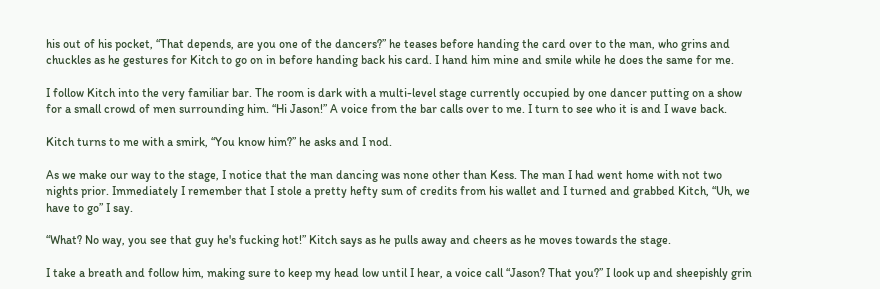his out of his pocket, “That depends, are you one of the dancers?” he teases before handing the card over to the man, who grins and chuckles as he gestures for Kitch to go on in before handing back his card. I hand him mine and smile while he does the same for me.

I follow Kitch into the very familiar bar. The room is dark with a multi-level stage currently occupied by one dancer putting on a show for a small crowd of men surrounding him. “Hi Jason!” A voice from the bar calls over to me. I turn to see who it is and I wave back.

Kitch turns to me with a smirk, “You know him?” he asks and I nod.

As we make our way to the stage, I notice that the man dancing was none other than Kess. The man I had went home with not two nights prior. Immediately I remember that I stole a pretty hefty sum of credits from his wallet and I turned and grabbed Kitch, “Uh, we have to go” I say.

“What? No way, you see that guy he's fucking hot!” Kitch says as he pulls away and cheers as he moves towards the stage.

I take a breath and follow him, making sure to keep my head low until I hear, a voice call “Jason? That you?” I look up and sheepishly grin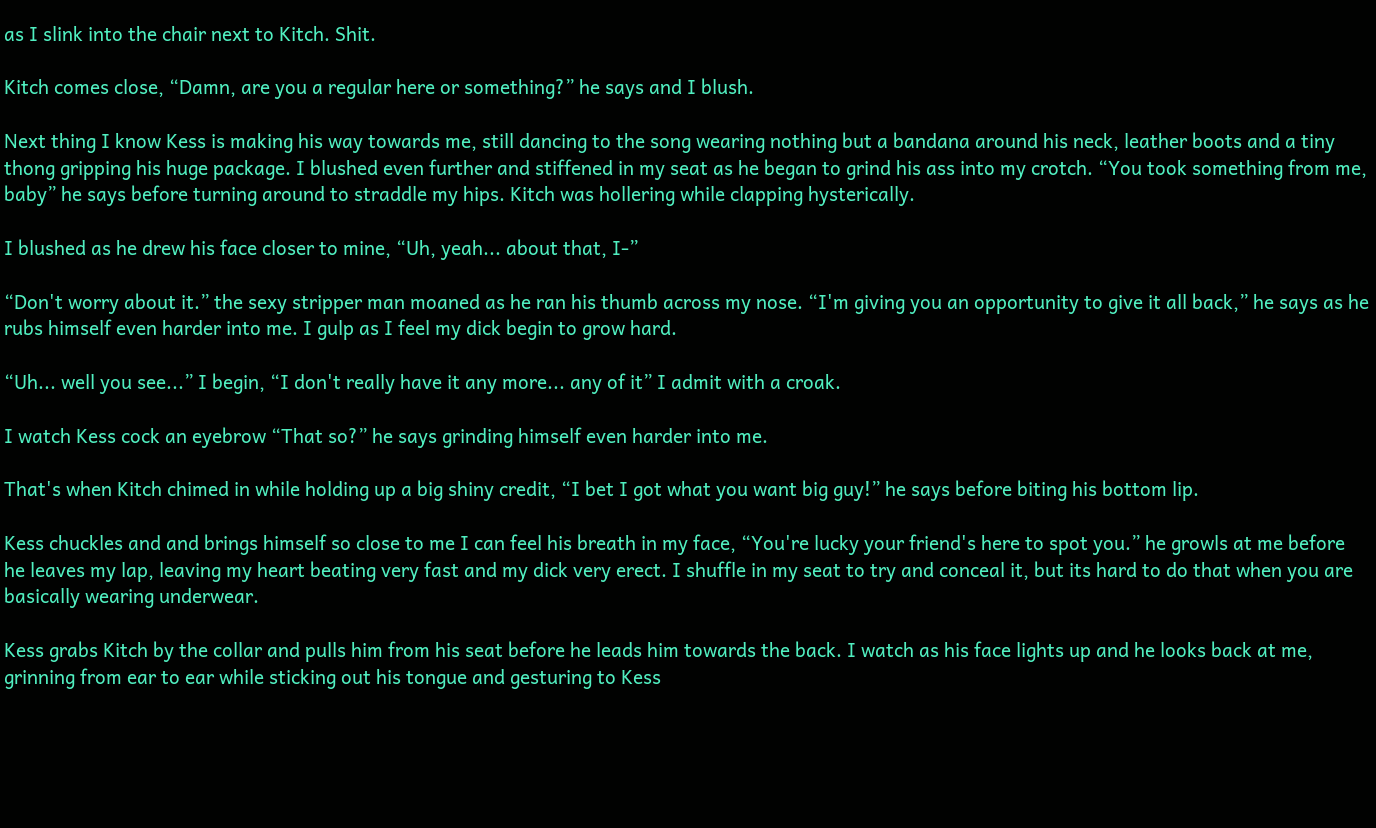as I slink into the chair next to Kitch. Shit.

Kitch comes close, “Damn, are you a regular here or something?” he says and I blush.

Next thing I know Kess is making his way towards me, still dancing to the song wearing nothing but a bandana around his neck, leather boots and a tiny thong gripping his huge package. I blushed even further and stiffened in my seat as he began to grind his ass into my crotch. “You took something from me, baby” he says before turning around to straddle my hips. Kitch was hollering while clapping hysterically.

I blushed as he drew his face closer to mine, “Uh, yeah... about that, I-”

“Don't worry about it.” the sexy stripper man moaned as he ran his thumb across my nose. “I'm giving you an opportunity to give it all back,” he says as he rubs himself even harder into me. I gulp as I feel my dick begin to grow hard.

“Uh... well you see...” I begin, “I don't really have it any more... any of it” I admit with a croak.

I watch Kess cock an eyebrow “That so?” he says grinding himself even harder into me.

That's when Kitch chimed in while holding up a big shiny credit, “I bet I got what you want big guy!” he says before biting his bottom lip.

Kess chuckles and and brings himself so close to me I can feel his breath in my face, “You're lucky your friend's here to spot you.” he growls at me before he leaves my lap, leaving my heart beating very fast and my dick very erect. I shuffle in my seat to try and conceal it, but its hard to do that when you are basically wearing underwear.

Kess grabs Kitch by the collar and pulls him from his seat before he leads him towards the back. I watch as his face lights up and he looks back at me, grinning from ear to ear while sticking out his tongue and gesturing to Kess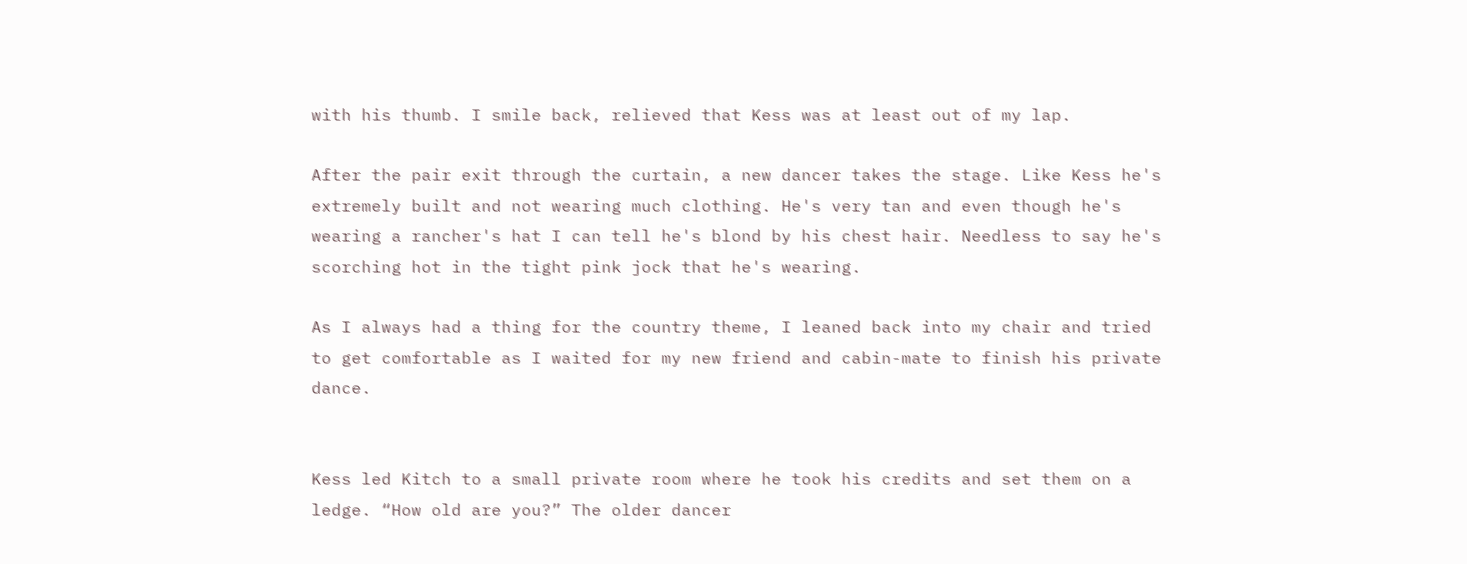with his thumb. I smile back, relieved that Kess was at least out of my lap.

After the pair exit through the curtain, a new dancer takes the stage. Like Kess he's extremely built and not wearing much clothing. He's very tan and even though he's wearing a rancher's hat I can tell he's blond by his chest hair. Needless to say he's scorching hot in the tight pink jock that he's wearing.

As I always had a thing for the country theme, I leaned back into my chair and tried to get comfortable as I waited for my new friend and cabin-mate to finish his private dance.


Kess led Kitch to a small private room where he took his credits and set them on a ledge. “How old are you?” The older dancer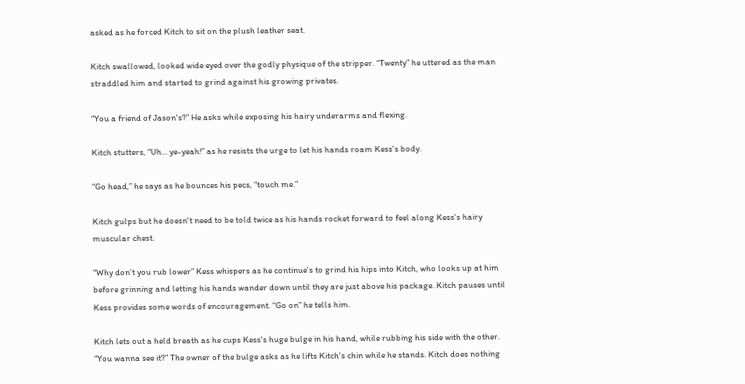asked as he forced Kitch to sit on the plush leather seat.

Kitch swallowed, looked wide eyed over the godly physique of the stripper. “Twenty” he uttered as the man straddled him and started to grind against his growing privates.

“You a friend of Jason's?” He asks while exposing his hairy underarms and flexing.

Kitch stutters, “Uh... ye-yeah!” as he resists the urge to let his hands roam Kess's body.

“Go head,” he says as he bounces his pecs, “touch me.”

Kitch gulps but he doesn't need to be told twice as his hands rocket forward to feel along Kess's hairy muscular chest.

“Why don't you rub lower” Kess whispers as he continue's to grind his hips into Kitch, who looks up at him before grinning and letting his hands wander down until they are just above his package. Kitch pauses until Kess provides some words of encouragement. “Go on” he tells him.

Kitch lets out a held breath as he cups Kess's huge bulge in his hand, while rubbing his side with the other. “You wanna see it?” The owner of the bulge asks as he lifts Kitch's chin while he stands. Kitch does nothing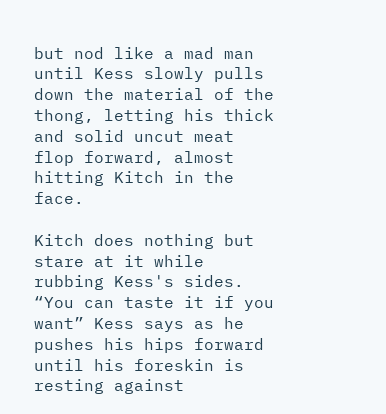but nod like a mad man until Kess slowly pulls down the material of the thong, letting his thick and solid uncut meat flop forward, almost hitting Kitch in the face.

Kitch does nothing but stare at it while rubbing Kess's sides. “You can taste it if you want” Kess says as he pushes his hips forward until his foreskin is resting against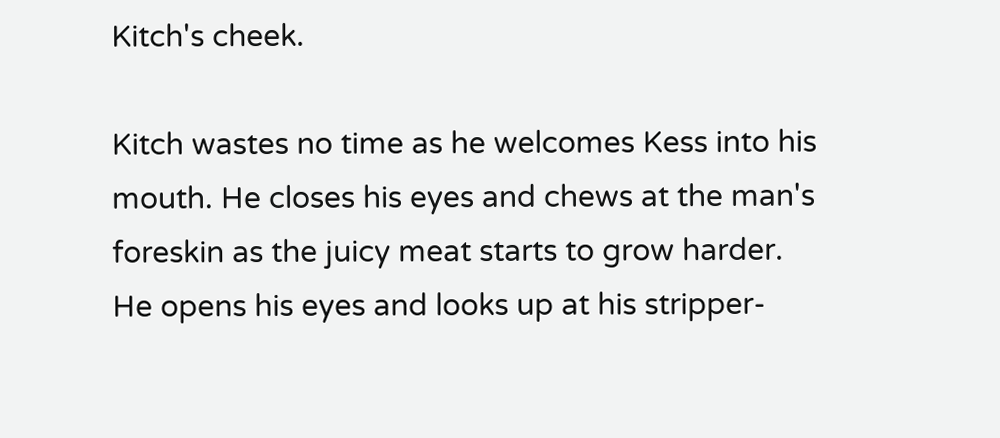Kitch's cheek.

Kitch wastes no time as he welcomes Kess into his mouth. He closes his eyes and chews at the man's foreskin as the juicy meat starts to grow harder. He opens his eyes and looks up at his stripper-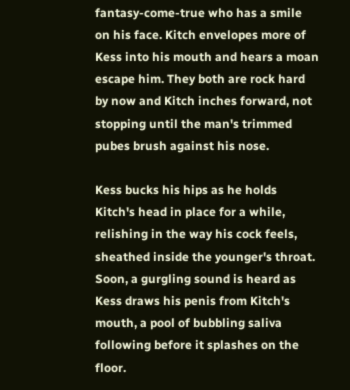fantasy-come-true who has a smile on his face. Kitch envelopes more of Kess into his mouth and hears a moan escape him. They both are rock hard by now and Kitch inches forward, not stopping until the man's trimmed pubes brush against his nose.

Kess bucks his hips as he holds Kitch's head in place for a while, relishing in the way his cock feels, sheathed inside the younger's throat. Soon, a gurgling sound is heard as Kess draws his penis from Kitch's mouth, a pool of bubbling saliva following before it splashes on the floor.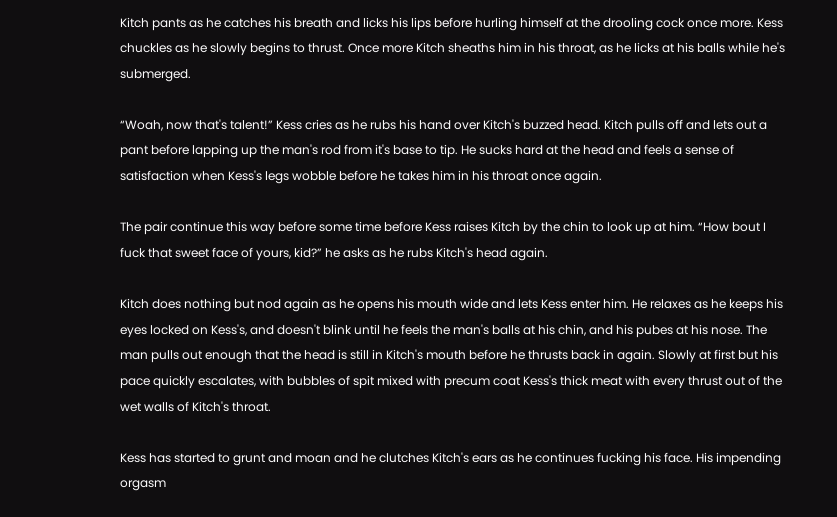Kitch pants as he catches his breath and licks his lips before hurling himself at the drooling cock once more. Kess chuckles as he slowly begins to thrust. Once more Kitch sheaths him in his throat, as he licks at his balls while he's submerged.

“Woah, now that's talent!” Kess cries as he rubs his hand over Kitch's buzzed head. Kitch pulls off and lets out a pant before lapping up the man's rod from it's base to tip. He sucks hard at the head and feels a sense of satisfaction when Kess's legs wobble before he takes him in his throat once again.

The pair continue this way before some time before Kess raises Kitch by the chin to look up at him. “How bout I fuck that sweet face of yours, kid?” he asks as he rubs Kitch's head again.

Kitch does nothing but nod again as he opens his mouth wide and lets Kess enter him. He relaxes as he keeps his eyes locked on Kess's, and doesn't blink until he feels the man's balls at his chin, and his pubes at his nose. The man pulls out enough that the head is still in Kitch's mouth before he thrusts back in again. Slowly at first but his pace quickly escalates, with bubbles of spit mixed with precum coat Kess's thick meat with every thrust out of the wet walls of Kitch's throat.

Kess has started to grunt and moan and he clutches Kitch's ears as he continues fucking his face. His impending orgasm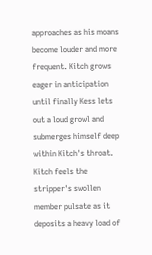approaches as his moans become louder and more frequent. Kitch grows eager in anticipation until finally Kess lets out a loud growl and submerges himself deep within Kitch's throat. Kitch feels the stripper's swollen member pulsate as it deposits a heavy load of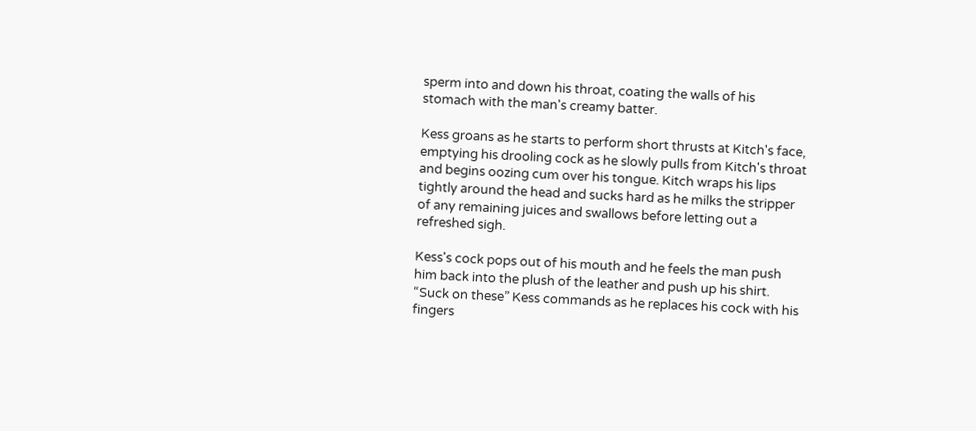sperm into and down his throat, coating the walls of his stomach with the man's creamy batter.

Kess groans as he starts to perform short thrusts at Kitch's face, emptying his drooling cock as he slowly pulls from Kitch's throat and begins oozing cum over his tongue. Kitch wraps his lips tightly around the head and sucks hard as he milks the stripper of any remaining juices and swallows before letting out a refreshed sigh.

Kess's cock pops out of his mouth and he feels the man push him back into the plush of the leather and push up his shirt. “Suck on these” Kess commands as he replaces his cock with his fingers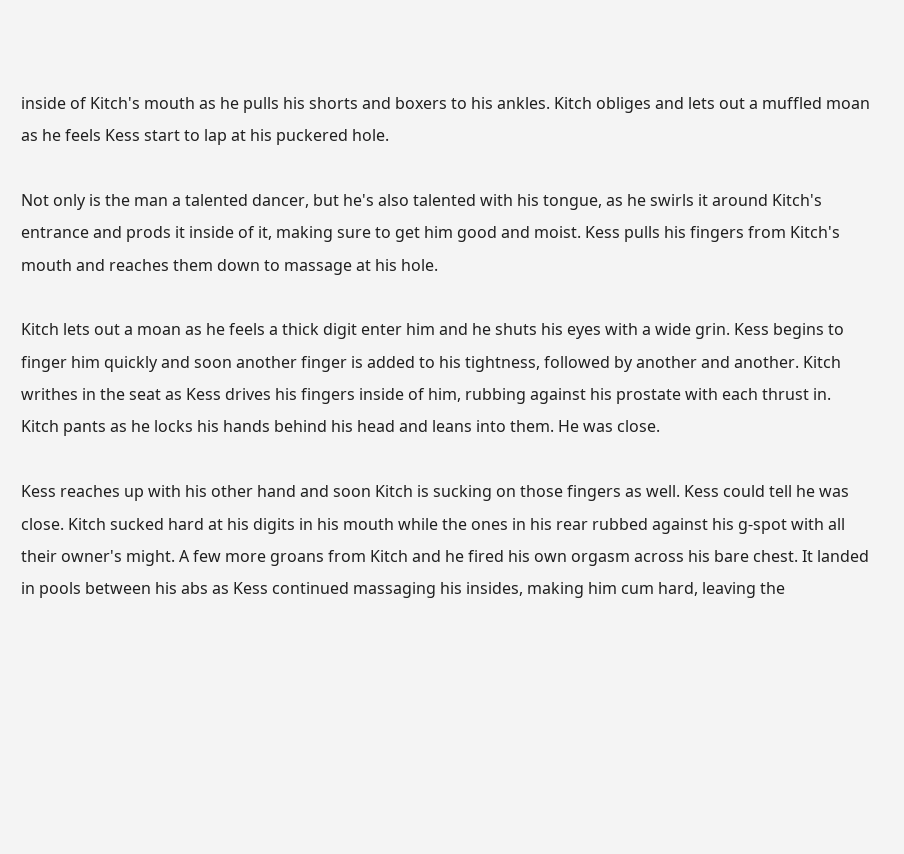inside of Kitch's mouth as he pulls his shorts and boxers to his ankles. Kitch obliges and lets out a muffled moan as he feels Kess start to lap at his puckered hole.

Not only is the man a talented dancer, but he's also talented with his tongue, as he swirls it around Kitch's entrance and prods it inside of it, making sure to get him good and moist. Kess pulls his fingers from Kitch's mouth and reaches them down to massage at his hole.

Kitch lets out a moan as he feels a thick digit enter him and he shuts his eyes with a wide grin. Kess begins to finger him quickly and soon another finger is added to his tightness, followed by another and another. Kitch writhes in the seat as Kess drives his fingers inside of him, rubbing against his prostate with each thrust in. Kitch pants as he locks his hands behind his head and leans into them. He was close.

Kess reaches up with his other hand and soon Kitch is sucking on those fingers as well. Kess could tell he was close. Kitch sucked hard at his digits in his mouth while the ones in his rear rubbed against his g-spot with all their owner's might. A few more groans from Kitch and he fired his own orgasm across his bare chest. It landed in pools between his abs as Kess continued massaging his insides, making him cum hard, leaving the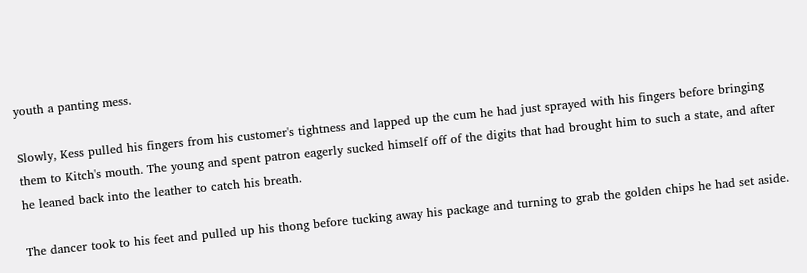youth a panting mess.

Slowly, Kess pulled his fingers from his customer's tightness and lapped up the cum he had just sprayed with his fingers before bringing them to Kitch's mouth. The young and spent patron eagerly sucked himself off of the digits that had brought him to such a state, and after he leaned back into the leather to catch his breath.

The dancer took to his feet and pulled up his thong before tucking away his package and turning to grab the golden chips he had set aside.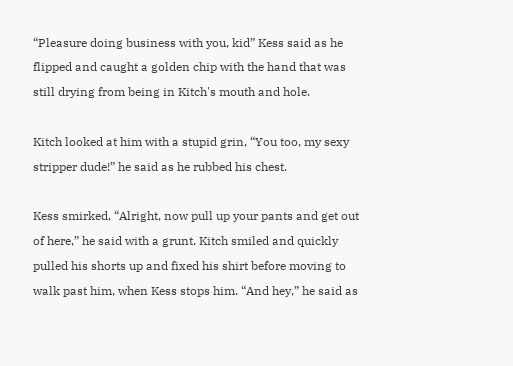“Pleasure doing business with you, kid” Kess said as he flipped and caught a golden chip with the hand that was still drying from being in Kitch's mouth and hole.

Kitch looked at him with a stupid grin, “You too, my sexy stripper dude!” he said as he rubbed his chest.

Kess smirked, “Alright, now pull up your pants and get out of here,” he said with a grunt. Kitch smiled and quickly pulled his shorts up and fixed his shirt before moving to walk past him, when Kess stops him. “And hey,” he said as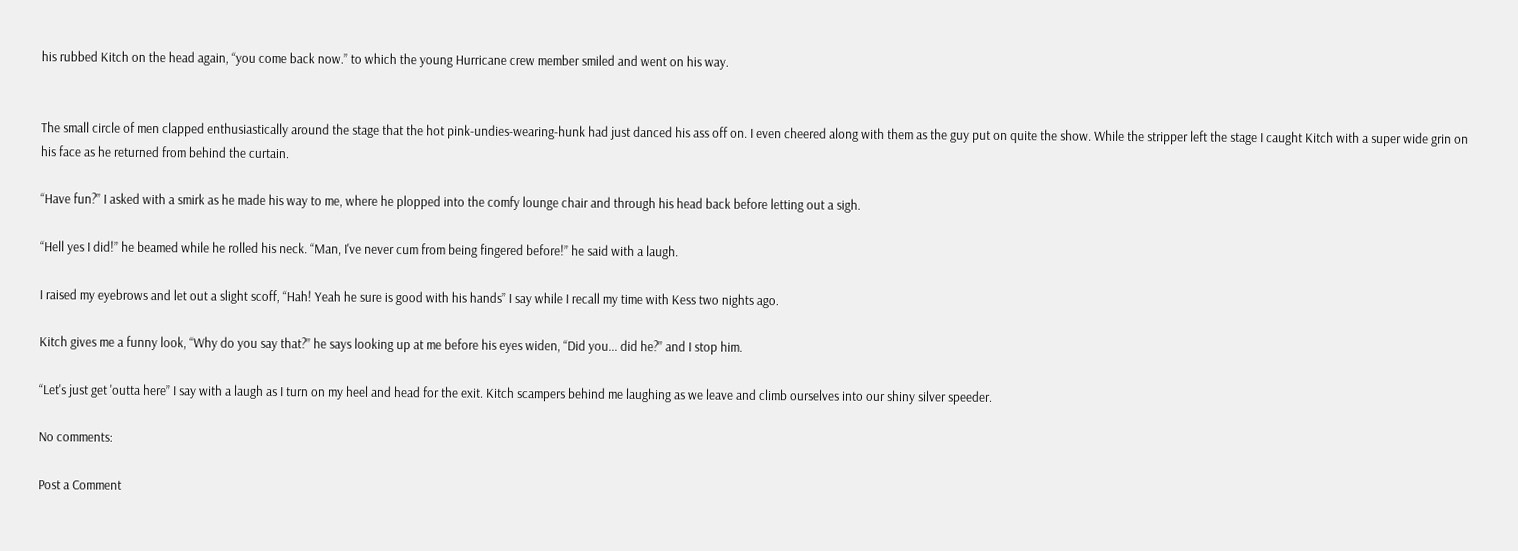his rubbed Kitch on the head again, “you come back now.” to which the young Hurricane crew member smiled and went on his way.


The small circle of men clapped enthusiastically around the stage that the hot pink-undies-wearing-hunk had just danced his ass off on. I even cheered along with them as the guy put on quite the show. While the stripper left the stage I caught Kitch with a super wide grin on his face as he returned from behind the curtain.

“Have fun?” I asked with a smirk as he made his way to me, where he plopped into the comfy lounge chair and through his head back before letting out a sigh.

“Hell yes I did!” he beamed while he rolled his neck. “Man, I've never cum from being fingered before!” he said with a laugh.

I raised my eyebrows and let out a slight scoff, “Hah! Yeah he sure is good with his hands” I say while I recall my time with Kess two nights ago.

Kitch gives me a funny look, “Why do you say that?” he says looking up at me before his eyes widen, “Did you... did he?” and I stop him.

“Let's just get 'outta here” I say with a laugh as I turn on my heel and head for the exit. Kitch scampers behind me laughing as we leave and climb ourselves into our shiny silver speeder.

No comments:

Post a Comment